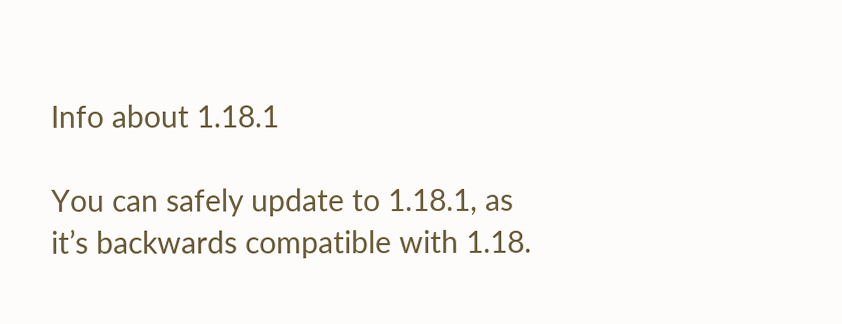Info about 1.18.1

You can safely update to 1.18.1, as it’s backwards compatible with 1.18.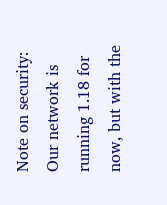Note on security: Our network is running 1.18 for now, but with the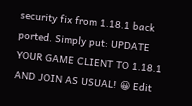security fix from 1.18.1 back ported. Simply put: UPDATE YOUR GAME CLIENT TO 1.18.1 AND JOIN AS USUAL! 😀 Edit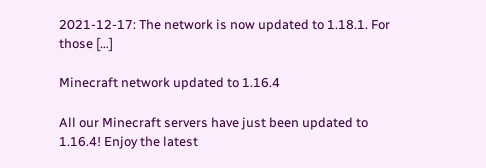2021-12-17: The network is now updated to 1.18.1. For those […]

Minecraft network updated to 1.16.4

All our Minecraft servers have just been updated to 1.16.4! Enjoy the latest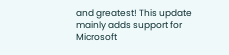and greatest! This update mainly adds support for Microsoft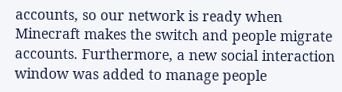accounts, so our network is ready when Minecraft makes the switch and people migrate accounts. Furthermore, a new social interaction window was added to manage people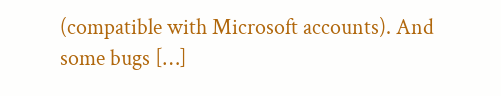(compatible with Microsoft accounts). And some bugs […]